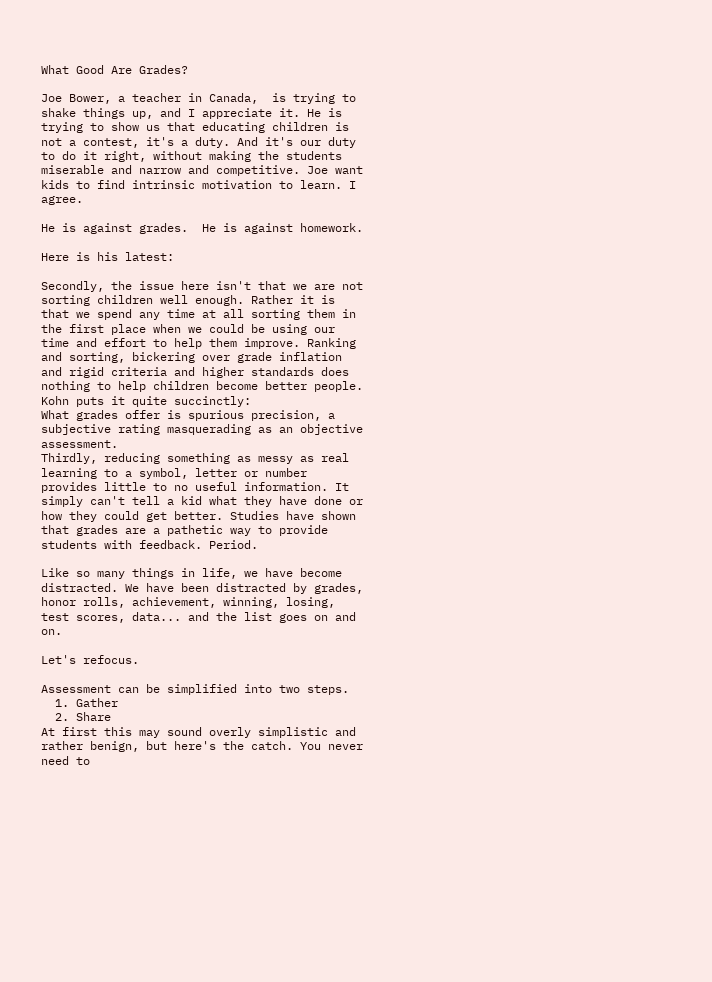What Good Are Grades?

Joe Bower, a teacher in Canada,  is trying to shake things up, and I appreciate it. He is trying to show us that educating children is not a contest, it's a duty. And it's our duty to do it right, without making the students miserable and narrow and competitive. Joe want kids to find intrinsic motivation to learn. I agree.

He is against grades.  He is against homework.

Here is his latest:

Secondly, the issue here isn't that we are not sorting children well enough. Rather it is that we spend any time at all sorting them in the first place when we could be using our time and effort to help them improve. Ranking and sorting, bickering over grade inflation and rigid criteria and higher standards does nothing to help children become better people. Kohn puts it quite succinctly:
What grades offer is spurious precision, a subjective rating masquerading as an objective assessment.
Thirdly, reducing something as messy as real learning to a symbol, letter or number provides little to no useful information. It simply can't tell a kid what they have done or how they could get better. Studies have shown that grades are a pathetic way to provide students with feedback. Period.

Like so many things in life, we have become distracted. We have been distracted by grades, honor rolls, achievement, winning, losing, test scores, data... and the list goes on and on.

Let's refocus.

Assessment can be simplified into two steps.
  1. Gather
  2. Share
At first this may sound overly simplistic and rather benign, but here's the catch. You never need to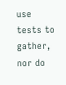use tests to gather, nor do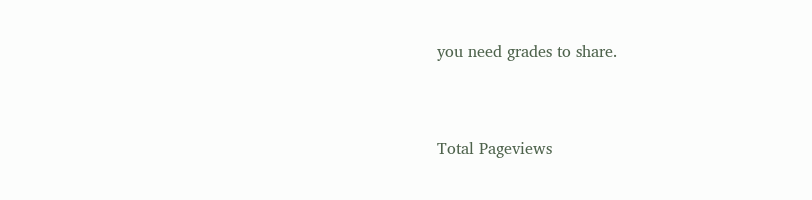you need grades to share.


Total Pageviews